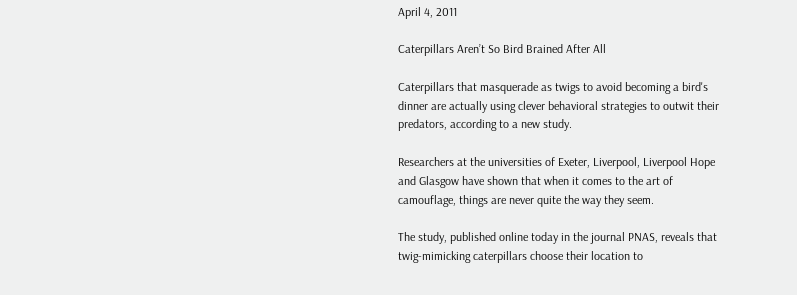April 4, 2011

Caterpillars Aren’t So Bird Brained After All

Caterpillars that masquerade as twigs to avoid becoming a bird's dinner are actually using clever behavioral strategies to outwit their predators, according to a new study.

Researchers at the universities of Exeter, Liverpool, Liverpool Hope and Glasgow have shown that when it comes to the art of camouflage, things are never quite the way they seem.

The study, published online today in the journal PNAS, reveals that twig-mimicking caterpillars choose their location to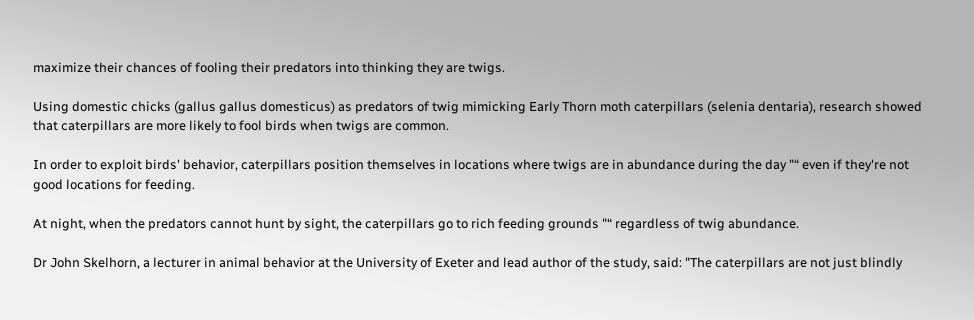maximize their chances of fooling their predators into thinking they are twigs.

Using domestic chicks (gallus gallus domesticus) as predators of twig mimicking Early Thorn moth caterpillars (selenia dentaria), research showed that caterpillars are more likely to fool birds when twigs are common.

In order to exploit birds' behavior, caterpillars position themselves in locations where twigs are in abundance during the day "“ even if they're not good locations for feeding.

At night, when the predators cannot hunt by sight, the caterpillars go to rich feeding grounds "“ regardless of twig abundance.

Dr John Skelhorn, a lecturer in animal behavior at the University of Exeter and lead author of the study, said: "The caterpillars are not just blindly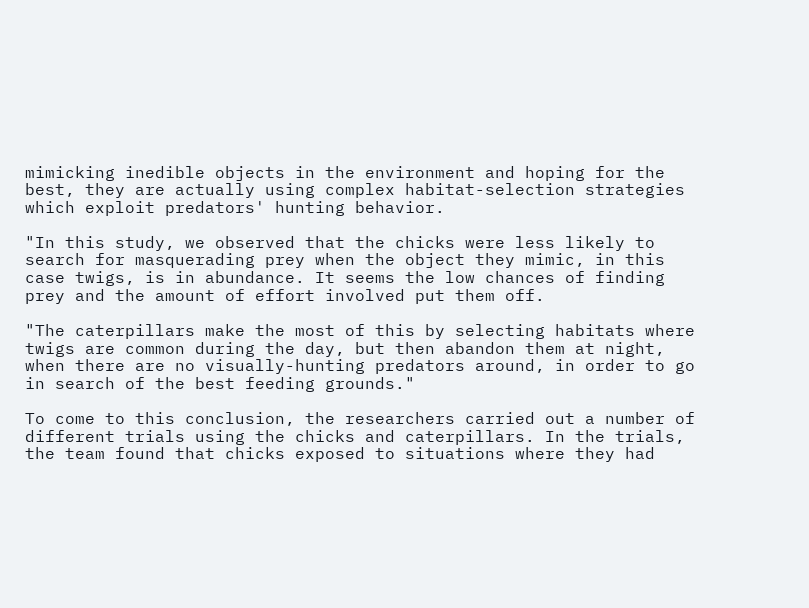mimicking inedible objects in the environment and hoping for the best, they are actually using complex habitat-selection strategies which exploit predators' hunting behavior.

"In this study, we observed that the chicks were less likely to search for masquerading prey when the object they mimic, in this case twigs, is in abundance. It seems the low chances of finding prey and the amount of effort involved put them off.

"The caterpillars make the most of this by selecting habitats where twigs are common during the day, but then abandon them at night, when there are no visually-hunting predators around, in order to go in search of the best feeding grounds."

To come to this conclusion, the researchers carried out a number of different trials using the chicks and caterpillars. In the trials, the team found that chicks exposed to situations where they had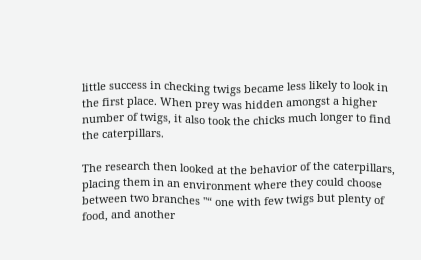little success in checking twigs became less likely to look in the first place. When prey was hidden amongst a higher number of twigs, it also took the chicks much longer to find the caterpillars.

The research then looked at the behavior of the caterpillars, placing them in an environment where they could choose between two branches "“ one with few twigs but plenty of food, and another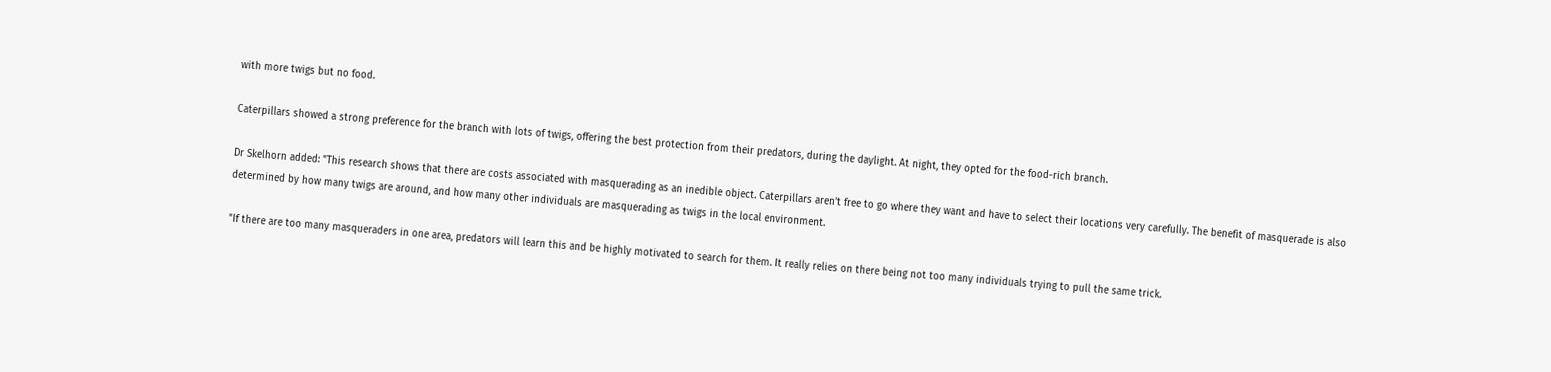with more twigs but no food.

Caterpillars showed a strong preference for the branch with lots of twigs, offering the best protection from their predators, during the daylight. At night, they opted for the food-rich branch.

Dr Skelhorn added: "This research shows that there are costs associated with masquerading as an inedible object. Caterpillars aren't free to go where they want and have to select their locations very carefully. The benefit of masquerade is also determined by how many twigs are around, and how many other individuals are masquerading as twigs in the local environment.

"If there are too many masqueraders in one area, predators will learn this and be highly motivated to search for them. It really relies on there being not too many individuals trying to pull the same trick.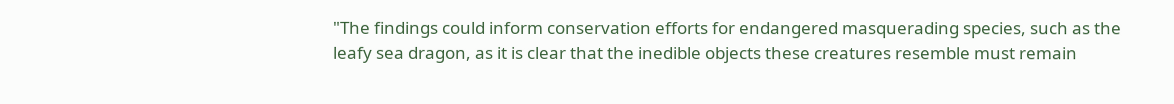"The findings could inform conservation efforts for endangered masquerading species, such as the leafy sea dragon, as it is clear that the inedible objects these creatures resemble must remain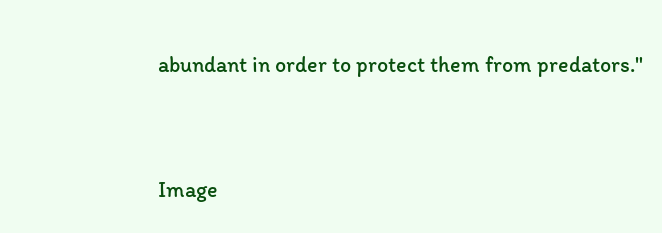abundant in order to protect them from predators."


Image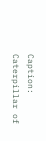Caption: Caterpillar of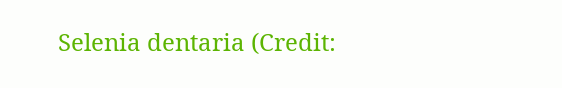Selenia dentaria (Credit: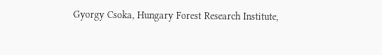Gyorgy Csoka, Hungary Forest Research Institute,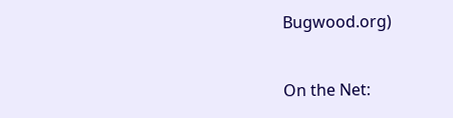Bugwood.org)


On the Net: